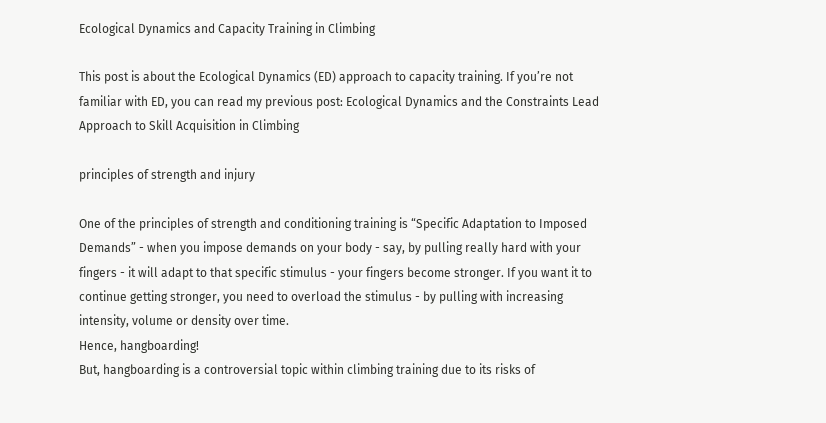Ecological Dynamics and Capacity Training in Climbing

This post is about the Ecological Dynamics (ED) approach to capacity training. If you’re not familiar with ED, you can read my previous post: Ecological Dynamics and the Constraints Lead Approach to Skill Acquisition in Climbing

principles of strength and injury

One of the principles of strength and conditioning training is “Specific Adaptation to Imposed Demands” - when you impose demands on your body - say, by pulling really hard with your fingers - it will adapt to that specific stimulus - your fingers become stronger. If you want it to continue getting stronger, you need to overload the stimulus - by pulling with increasing intensity, volume or density over time.
Hence, hangboarding!
But, hangboarding is a controversial topic within climbing training due to its risks of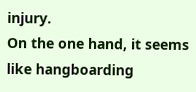injury.
On the one hand, it seems like hangboarding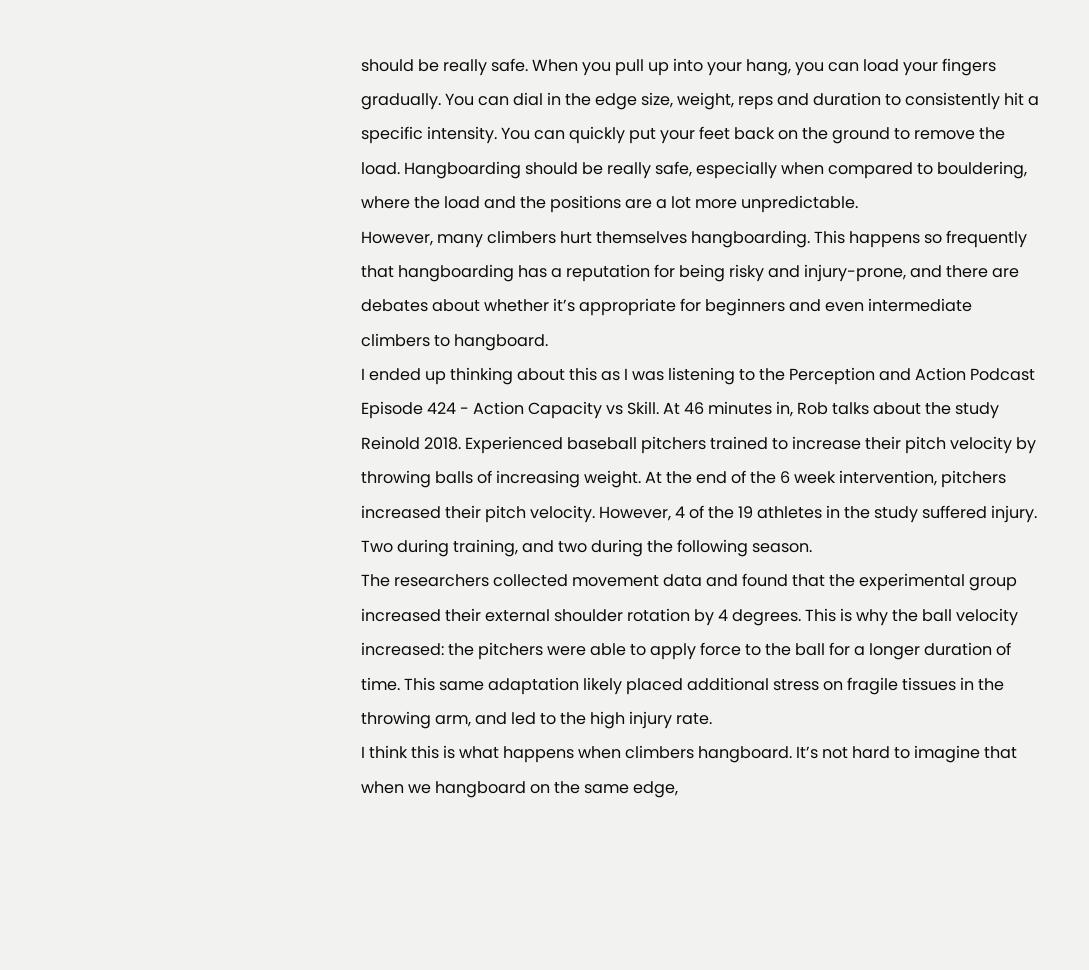should be really safe. When you pull up into your hang, you can load your fingers gradually. You can dial in the edge size, weight, reps and duration to consistently hit a specific intensity. You can quickly put your feet back on the ground to remove the load. Hangboarding should be really safe, especially when compared to bouldering, where the load and the positions are a lot more unpredictable.
However, many climbers hurt themselves hangboarding. This happens so frequently that hangboarding has a reputation for being risky and injury-prone, and there are debates about whether it’s appropriate for beginners and even intermediate climbers to hangboard.
I ended up thinking about this as I was listening to the Perception and Action Podcast Episode 424 - Action Capacity vs Skill. At 46 minutes in, Rob talks about the study Reinold 2018. Experienced baseball pitchers trained to increase their pitch velocity by throwing balls of increasing weight. At the end of the 6 week intervention, pitchers increased their pitch velocity. However, 4 of the 19 athletes in the study suffered injury. Two during training, and two during the following season.
The researchers collected movement data and found that the experimental group increased their external shoulder rotation by 4 degrees. This is why the ball velocity increased: the pitchers were able to apply force to the ball for a longer duration of time. This same adaptation likely placed additional stress on fragile tissues in the throwing arm, and led to the high injury rate.
I think this is what happens when climbers hangboard. It’s not hard to imagine that when we hangboard on the same edge,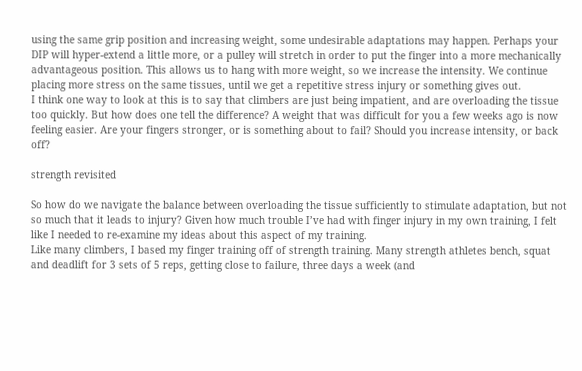using the same grip position and increasing weight, some undesirable adaptations may happen. Perhaps your DIP will hyper-extend a little more, or a pulley will stretch in order to put the finger into a more mechanically advantageous position. This allows us to hang with more weight, so we increase the intensity. We continue placing more stress on the same tissues, until we get a repetitive stress injury or something gives out.
I think one way to look at this is to say that climbers are just being impatient, and are overloading the tissue too quickly. But how does one tell the difference? A weight that was difficult for you a few weeks ago is now feeling easier. Are your fingers stronger, or is something about to fail? Should you increase intensity, or back off?

strength revisited

So how do we navigate the balance between overloading the tissue sufficiently to stimulate adaptation, but not so much that it leads to injury? Given how much trouble I’ve had with finger injury in my own training, I felt like I needed to re-examine my ideas about this aspect of my training.
Like many climbers, I based my finger training off of strength training. Many strength athletes bench, squat and deadlift for 3 sets of 5 reps, getting close to failure, three days a week (and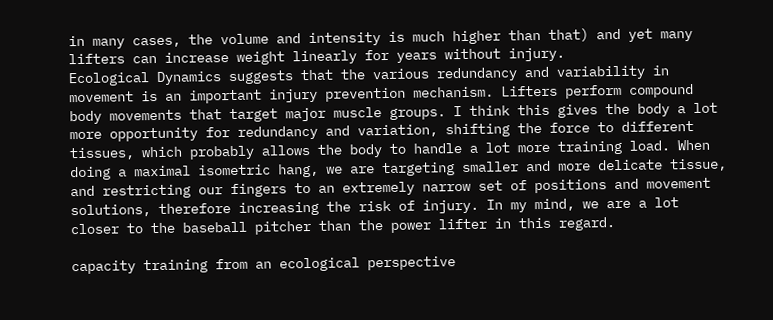in many cases, the volume and intensity is much higher than that) and yet many lifters can increase weight linearly for years without injury.
Ecological Dynamics suggests that the various redundancy and variability in movement is an important injury prevention mechanism. Lifters perform compound body movements that target major muscle groups. I think this gives the body a lot more opportunity for redundancy and variation, shifting the force to different tissues, which probably allows the body to handle a lot more training load. When doing a maximal isometric hang, we are targeting smaller and more delicate tissue, and restricting our fingers to an extremely narrow set of positions and movement solutions, therefore increasing the risk of injury. In my mind, we are a lot closer to the baseball pitcher than the power lifter in this regard.

capacity training from an ecological perspective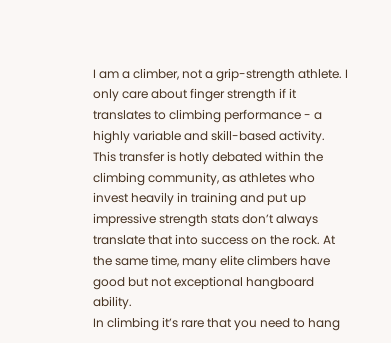I am a climber, not a grip-strength athlete. I only care about finger strength if it translates to climbing performance - a highly variable and skill-based activity. This transfer is hotly debated within the climbing community, as athletes who invest heavily in training and put up impressive strength stats don’t always translate that into success on the rock. At the same time, many elite climbers have good but not exceptional hangboard ability.
In climbing it’s rare that you need to hang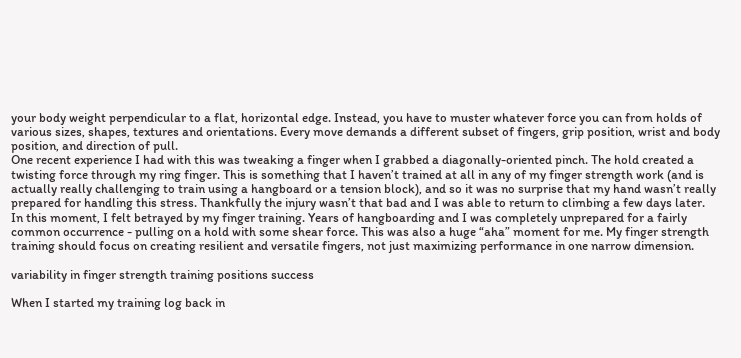your body weight perpendicular to a flat, horizontal edge. Instead, you have to muster whatever force you can from holds of various sizes, shapes, textures and orientations. Every move demands a different subset of fingers, grip position, wrist and body position, and direction of pull.
One recent experience I had with this was tweaking a finger when I grabbed a diagonally-oriented pinch. The hold created a twisting force through my ring finger. This is something that I haven’t trained at all in any of my finger strength work (and is actually really challenging to train using a hangboard or a tension block), and so it was no surprise that my hand wasn’t really prepared for handling this stress. Thankfully the injury wasn’t that bad and I was able to return to climbing a few days later.
In this moment, I felt betrayed by my finger training. Years of hangboarding and I was completely unprepared for a fairly common occurrence - pulling on a hold with some shear force. This was also a huge “aha” moment for me. My finger strength training should focus on creating resilient and versatile fingers, not just maximizing performance in one narrow dimension.

variability in finger strength training positions success

When I started my training log back in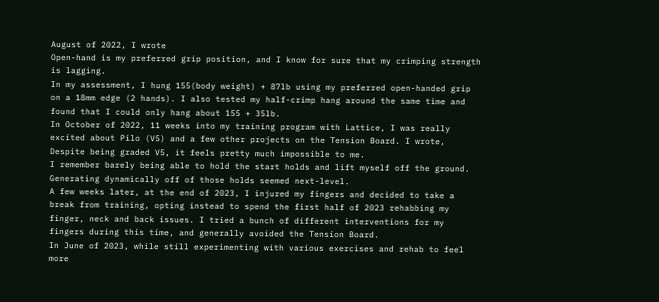August of 2022, I wrote
Open-hand is my preferred grip position, and I know for sure that my crimping strength is lagging.
In my assessment, I hung 155(body weight) + 87lb using my preferred open-handed grip on a 18mm edge (2 hands). I also tested my half-crimp hang around the same time and found that I could only hang about 155 + 35lb.
In October of 2022, 11 weeks into my training program with Lattice, I was really excited about Pilo (V5) and a few other projects on the Tension Board. I wrote,
Despite being graded V5, it feels pretty much impossible to me.
I remember barely being able to hold the start holds and lift myself off the ground. Generating dynamically off of those holds seemed next-level.
A few weeks later, at the end of 2023, I injured my fingers and decided to take a break from training, opting instead to spend the first half of 2023 rehabbing my finger, neck and back issues. I tried a bunch of different interventions for my fingers during this time, and generally avoided the Tension Board.
In June of 2023, while still experimenting with various exercises and rehab to feel more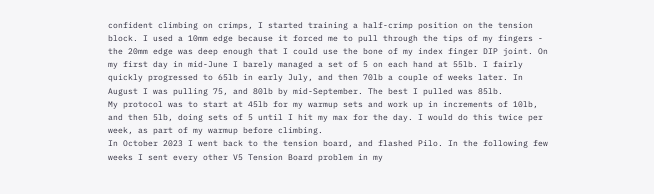confident climbing on crimps, I started training a half-crimp position on the tension block. I used a 10mm edge because it forced me to pull through the tips of my fingers - the 20mm edge was deep enough that I could use the bone of my index finger DIP joint. On my first day in mid-June I barely managed a set of 5 on each hand at 55lb. I fairly quickly progressed to 65lb in early July, and then 70lb a couple of weeks later. In August I was pulling 75, and 80lb by mid-September. The best I pulled was 85lb.
My protocol was to start at 45lb for my warmup sets and work up in increments of 10lb, and then 5lb, doing sets of 5 until I hit my max for the day. I would do this twice per week, as part of my warmup before climbing.
In October 2023 I went back to the tension board, and flashed Pilo. In the following few weeks I sent every other V5 Tension Board problem in my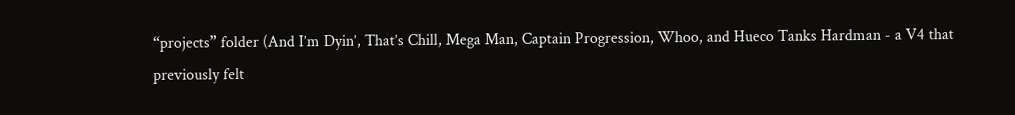“projects” folder (And I’m Dyin’, That’s Chill, Mega Man, Captain Progression, Whoo, and Hueco Tanks Hardman - a V4 that previously felt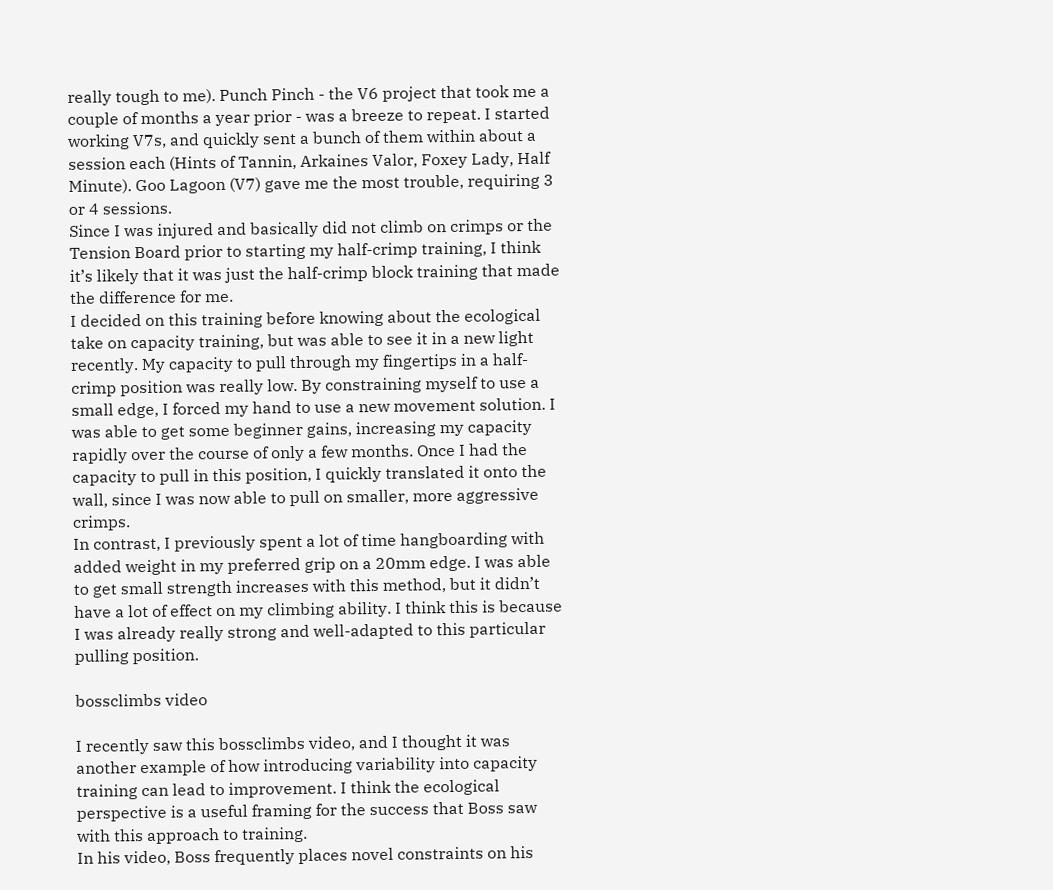really tough to me). Punch Pinch - the V6 project that took me a couple of months a year prior - was a breeze to repeat. I started working V7s, and quickly sent a bunch of them within about a session each (Hints of Tannin, Arkaines Valor, Foxey Lady, Half Minute). Goo Lagoon (V7) gave me the most trouble, requiring 3 or 4 sessions.
Since I was injured and basically did not climb on crimps or the Tension Board prior to starting my half-crimp training, I think it’s likely that it was just the half-crimp block training that made the difference for me.
I decided on this training before knowing about the ecological take on capacity training, but was able to see it in a new light recently. My capacity to pull through my fingertips in a half-crimp position was really low. By constraining myself to use a small edge, I forced my hand to use a new movement solution. I was able to get some beginner gains, increasing my capacity rapidly over the course of only a few months. Once I had the capacity to pull in this position, I quickly translated it onto the wall, since I was now able to pull on smaller, more aggressive crimps.
In contrast, I previously spent a lot of time hangboarding with added weight in my preferred grip on a 20mm edge. I was able to get small strength increases with this method, but it didn’t have a lot of effect on my climbing ability. I think this is because I was already really strong and well-adapted to this particular pulling position.

bossclimbs video

I recently saw this bossclimbs video, and I thought it was another example of how introducing variability into capacity training can lead to improvement. I think the ecological perspective is a useful framing for the success that Boss saw with this approach to training.
In his video, Boss frequently places novel constraints on his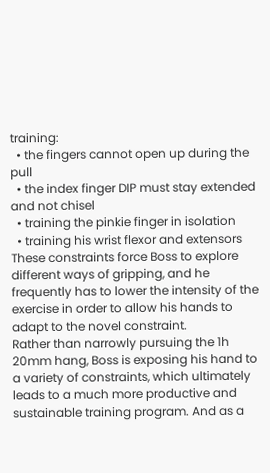training:
  • the fingers cannot open up during the pull
  • the index finger DIP must stay extended and not chisel
  • training the pinkie finger in isolation
  • training his wrist flexor and extensors
These constraints force Boss to explore different ways of gripping, and he frequently has to lower the intensity of the exercise in order to allow his hands to adapt to the novel constraint.
Rather than narrowly pursuing the 1h 20mm hang, Boss is exposing his hand to a variety of constraints, which ultimately leads to a much more productive and sustainable training program. And as a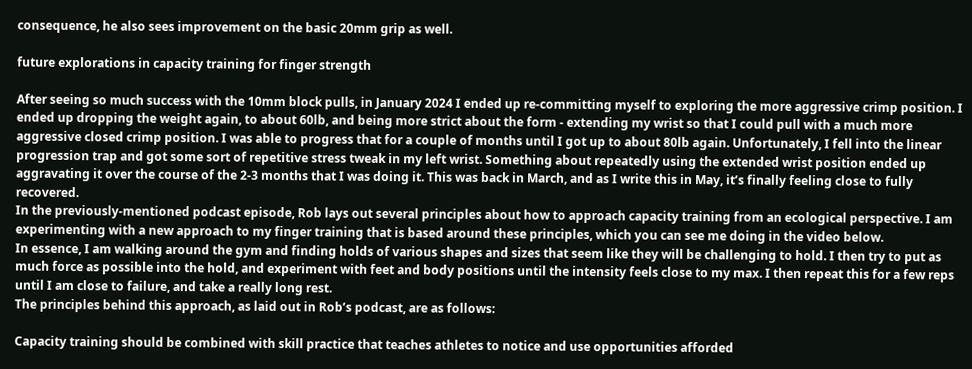consequence, he also sees improvement on the basic 20mm grip as well.

future explorations in capacity training for finger strength

After seeing so much success with the 10mm block pulls, in January 2024 I ended up re-committing myself to exploring the more aggressive crimp position. I ended up dropping the weight again, to about 60lb, and being more strict about the form - extending my wrist so that I could pull with a much more aggressive closed crimp position. I was able to progress that for a couple of months until I got up to about 80lb again. Unfortunately, I fell into the linear progression trap and got some sort of repetitive stress tweak in my left wrist. Something about repeatedly using the extended wrist position ended up aggravating it over the course of the 2-3 months that I was doing it. This was back in March, and as I write this in May, it’s finally feeling close to fully recovered.
In the previously-mentioned podcast episode, Rob lays out several principles about how to approach capacity training from an ecological perspective. I am experimenting with a new approach to my finger training that is based around these principles, which you can see me doing in the video below.
In essence, I am walking around the gym and finding holds of various shapes and sizes that seem like they will be challenging to hold. I then try to put as much force as possible into the hold, and experiment with feet and body positions until the intensity feels close to my max. I then repeat this for a few reps until I am close to failure, and take a really long rest.
The principles behind this approach, as laid out in Rob’s podcast, are as follows:

Capacity training should be combined with skill practice that teaches athletes to notice and use opportunities afforded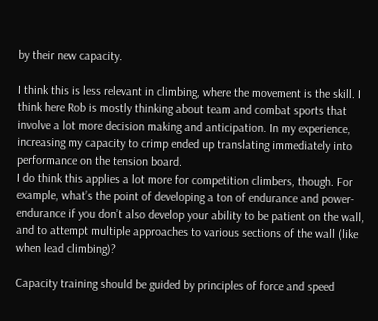by their new capacity.

I think this is less relevant in climbing, where the movement is the skill. I think here Rob is mostly thinking about team and combat sports that involve a lot more decision making and anticipation. In my experience, increasing my capacity to crimp ended up translating immediately into performance on the tension board.
I do think this applies a lot more for competition climbers, though. For example, what’s the point of developing a ton of endurance and power-endurance if you don’t also develop your ability to be patient on the wall, and to attempt multiple approaches to various sections of the wall (like when lead climbing)?

Capacity training should be guided by principles of force and speed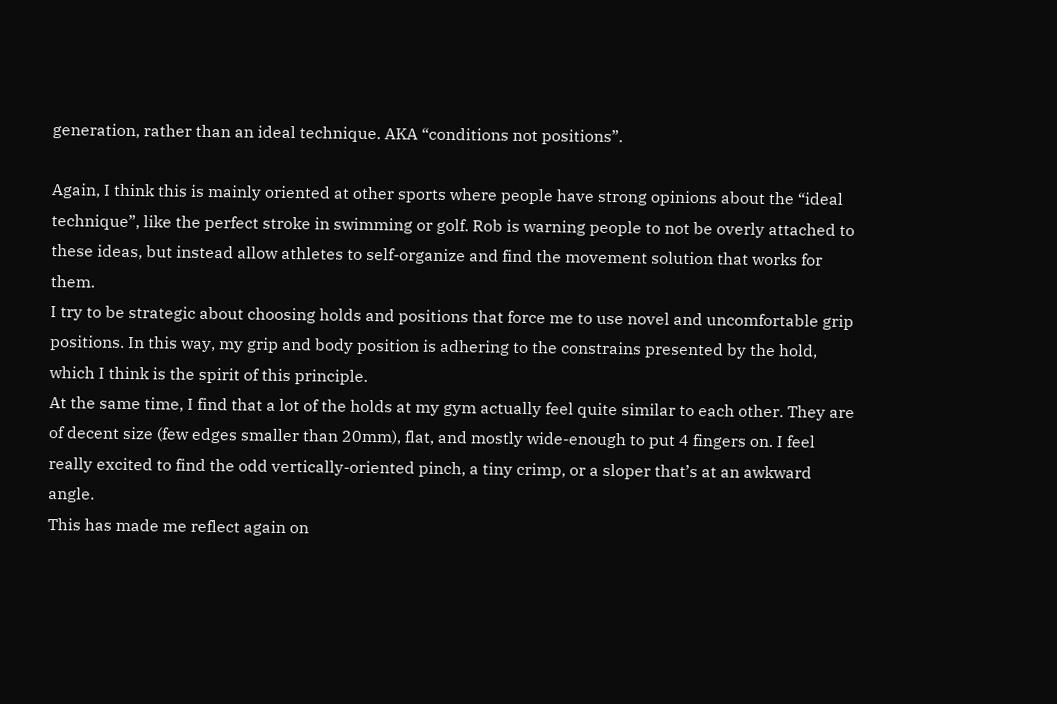generation, rather than an ideal technique. AKA “conditions not positions”.

Again, I think this is mainly oriented at other sports where people have strong opinions about the “ideal technique”, like the perfect stroke in swimming or golf. Rob is warning people to not be overly attached to these ideas, but instead allow athletes to self-organize and find the movement solution that works for them.
I try to be strategic about choosing holds and positions that force me to use novel and uncomfortable grip positions. In this way, my grip and body position is adhering to the constrains presented by the hold, which I think is the spirit of this principle.
At the same time, I find that a lot of the holds at my gym actually feel quite similar to each other. They are of decent size (few edges smaller than 20mm), flat, and mostly wide-enough to put 4 fingers on. I feel really excited to find the odd vertically-oriented pinch, a tiny crimp, or a sloper that’s at an awkward angle.
This has made me reflect again on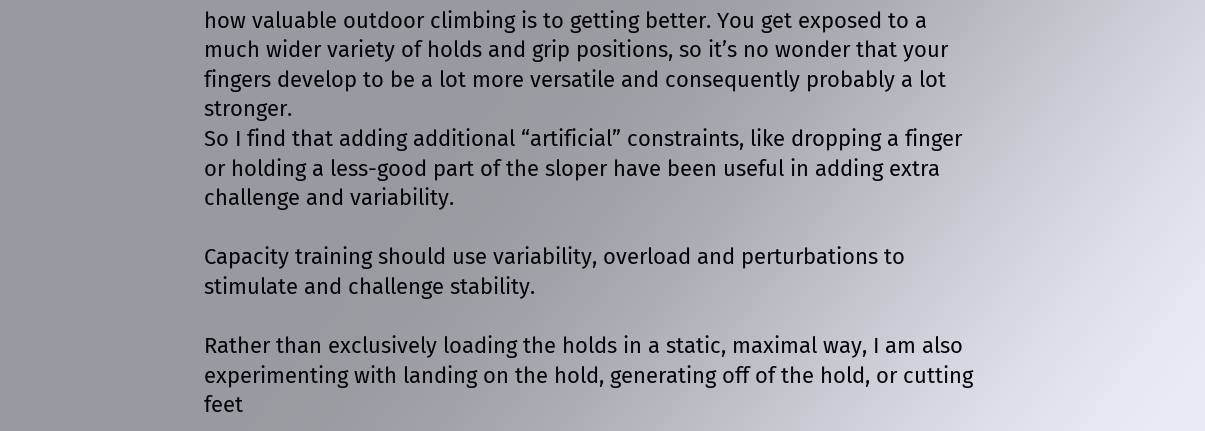how valuable outdoor climbing is to getting better. You get exposed to a much wider variety of holds and grip positions, so it’s no wonder that your fingers develop to be a lot more versatile and consequently probably a lot stronger.
So I find that adding additional “artificial” constraints, like dropping a finger or holding a less-good part of the sloper have been useful in adding extra challenge and variability.

Capacity training should use variability, overload and perturbations to stimulate and challenge stability.

Rather than exclusively loading the holds in a static, maximal way, I am also experimenting with landing on the hold, generating off of the hold, or cutting feet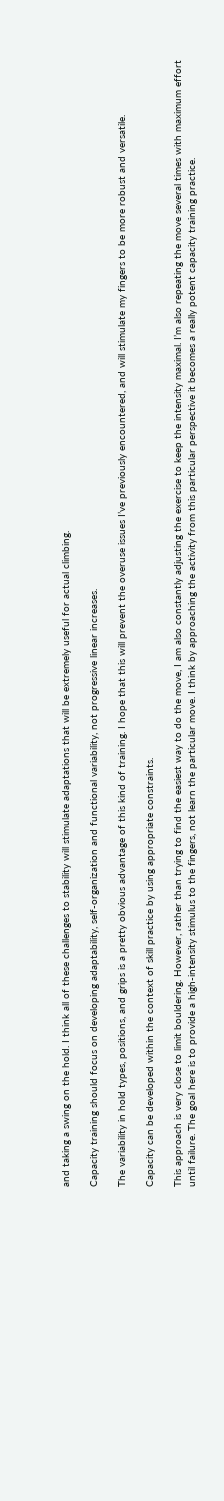and taking a swing on the hold. I think all of these challenges to stability will stimulate adaptations that will be extremely useful for actual climbing.

Capacity training should focus on developing adaptability, self-organization and functional variability, not progressive linear increases.

The variability in hold types, positions, and grips is a pretty obvious advantage of this kind of training. I hope that this will prevent the overuse issues I’ve previously encountered, and will stimulate my fingers to be more robust and versatile.

Capacity can be developed within the context of skill practice by using appropriate constraints.

This approach is very close to limit bouldering. However, rather than trying to find the easiest way to do the move, I am also constantly adjusting the exercise to keep the intensity maximal. I’m also repeating the move several times with maximum effort until failure. The goal here is to provide a high-intensity stimulus to the fingers, not learn the particular move. I think by approaching the activity from this particular perspective it becomes a really potent capacity training practice.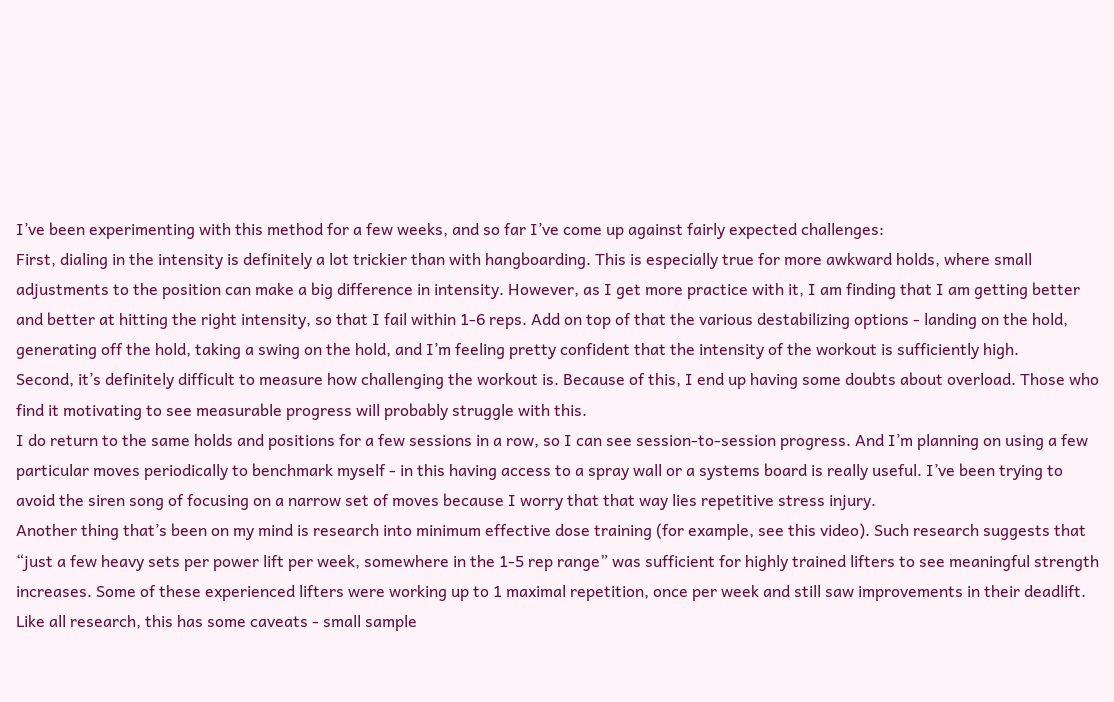I’ve been experimenting with this method for a few weeks, and so far I’ve come up against fairly expected challenges:
First, dialing in the intensity is definitely a lot trickier than with hangboarding. This is especially true for more awkward holds, where small adjustments to the position can make a big difference in intensity. However, as I get more practice with it, I am finding that I am getting better and better at hitting the right intensity, so that I fail within 1-6 reps. Add on top of that the various destabilizing options - landing on the hold, generating off the hold, taking a swing on the hold, and I’m feeling pretty confident that the intensity of the workout is sufficiently high.
Second, it’s definitely difficult to measure how challenging the workout is. Because of this, I end up having some doubts about overload. Those who find it motivating to see measurable progress will probably struggle with this.
I do return to the same holds and positions for a few sessions in a row, so I can see session-to-session progress. And I’m planning on using a few particular moves periodically to benchmark myself - in this having access to a spray wall or a systems board is really useful. I’ve been trying to avoid the siren song of focusing on a narrow set of moves because I worry that that way lies repetitive stress injury.
Another thing that’s been on my mind is research into minimum effective dose training (for example, see this video). Such research suggests that “just a few heavy sets per power lift per week, somewhere in the 1-5 rep range” was sufficient for highly trained lifters to see meaningful strength increases. Some of these experienced lifters were working up to 1 maximal repetition, once per week and still saw improvements in their deadlift. Like all research, this has some caveats - small sample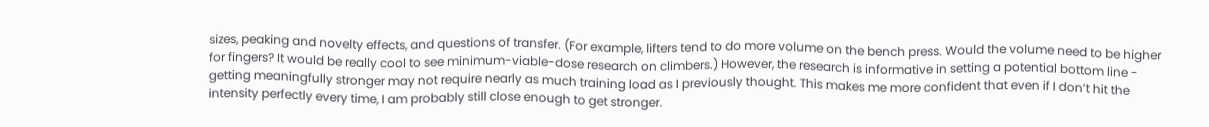sizes, peaking and novelty effects, and questions of transfer. (For example, lifters tend to do more volume on the bench press. Would the volume need to be higher for fingers? It would be really cool to see minimum-viable-dose research on climbers.) However, the research is informative in setting a potential bottom line - getting meaningfully stronger may not require nearly as much training load as I previously thought. This makes me more confident that even if I don’t hit the intensity perfectly every time, I am probably still close enough to get stronger.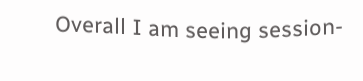Overall I am seeing session-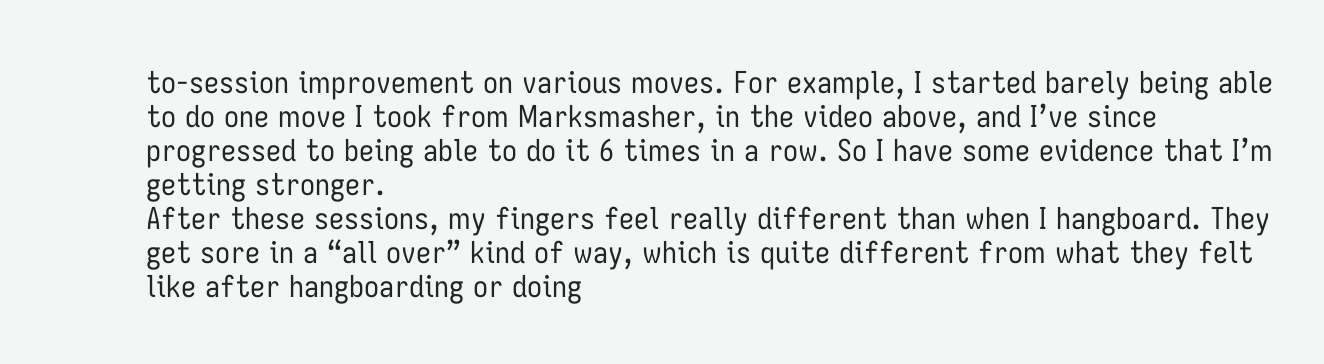to-session improvement on various moves. For example, I started barely being able to do one move I took from Marksmasher, in the video above, and I’ve since progressed to being able to do it 6 times in a row. So I have some evidence that I’m getting stronger.
After these sessions, my fingers feel really different than when I hangboard. They get sore in a “all over” kind of way, which is quite different from what they felt like after hangboarding or doing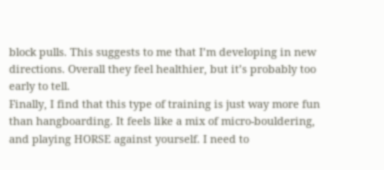block pulls. This suggests to me that I’m developing in new directions. Overall they feel healthier, but it’s probably too early to tell.
Finally, I find that this type of training is just way more fun than hangboarding. It feels like a mix of micro-bouldering, and playing HORSE against yourself. I need to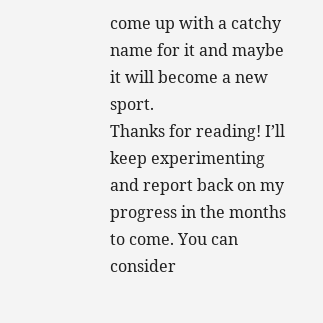come up with a catchy name for it and maybe it will become a new sport.
Thanks for reading! I’ll keep experimenting and report back on my progress in the months to come. You can consider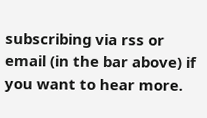subscribing via rss or email (in the bar above) if you want to hear more.